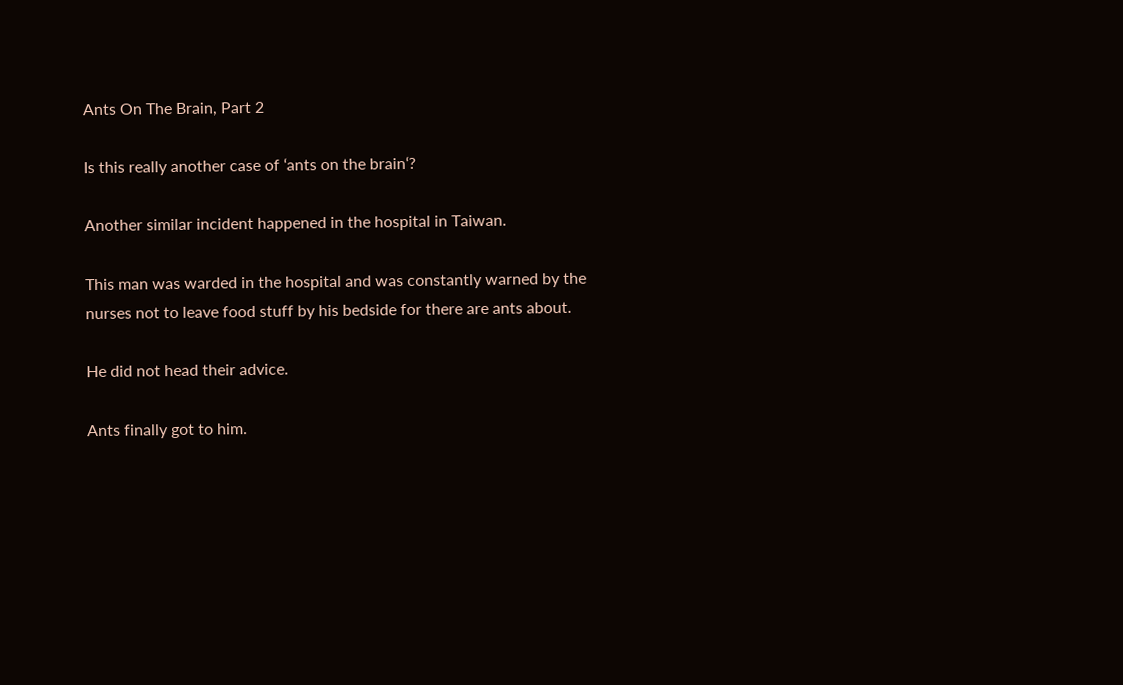Ants On The Brain, Part 2

Is this really another case of ‘ants on the brain‘?

Another similar incident happened in the hospital in Taiwan.

This man was warded in the hospital and was constantly warned by the nurses not to leave food stuff by his bedside for there are ants about.

He did not head their advice.

Ants finally got to him.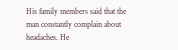His family members said that the man constantly complain about headaches. He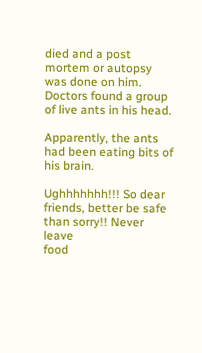died and a post mortem or autopsy was done on him. Doctors found a group of live ants in his head.

Apparently, the ants had been eating bits of his brain.

Ughhhhhhh!!! So dear friends, better be safe than sorry!! Never leave
food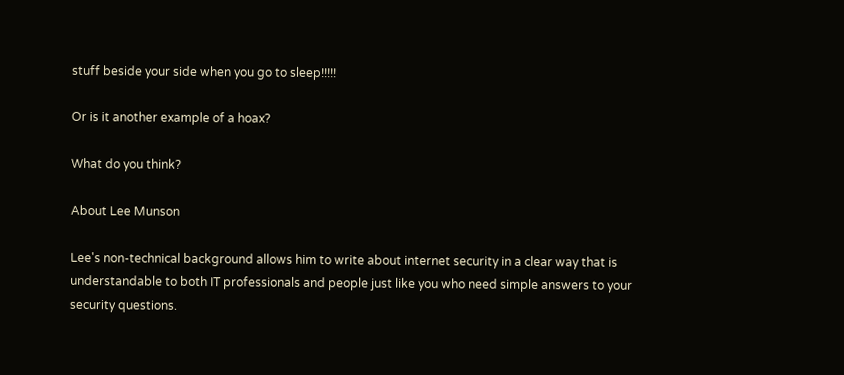stuff beside your side when you go to sleep!!!!!

Or is it another example of a hoax?

What do you think?

About Lee Munson

Lee's non-technical background allows him to write about internet security in a clear way that is understandable to both IT professionals and people just like you who need simple answers to your security questions.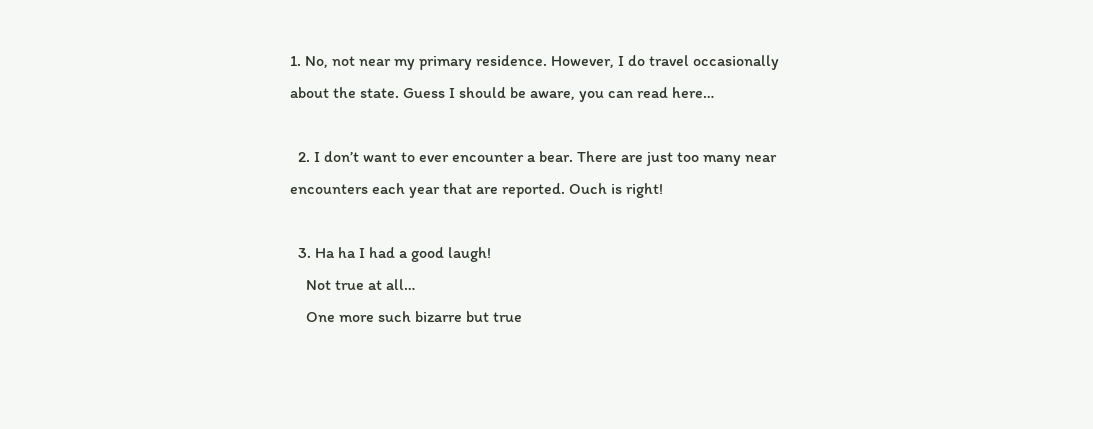1. No, not near my primary residence. However, I do travel occasionally about the state. Guess I should be aware, you can read here…

  2. I don’t want to ever encounter a bear. There are just too many near encounters each year that are reported. Ouch is right!

  3. Ha ha I had a good laugh!
    Not true at all…
    One more such bizarre but true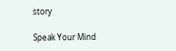story

Speak Your Mind